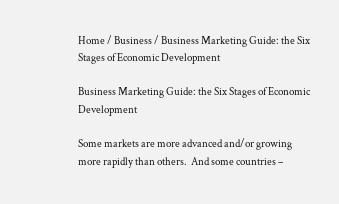Home / Business / Business Marketing Guide: the Six Stages of Economic Development

Business Marketing Guide: the Six Stages of Economic Development

Some markets are more advanced and/or growing more rapidly than others.  And some countries –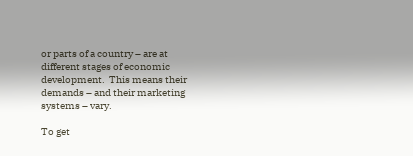or parts of a country – are at different stages of economic development.  This means their demands – and their marketing systems – vary.

To get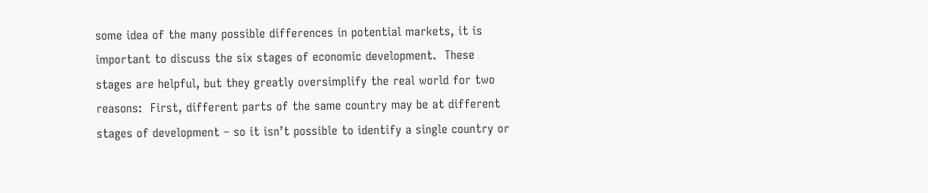some idea of the many possible differences in potential markets, it is important to discuss the six stages of economic development.  These stages are helpful, but they greatly oversimplify the real world for two reasons:  First, different parts of the same country may be at different stages of development – so it isn’t possible to identify a single country or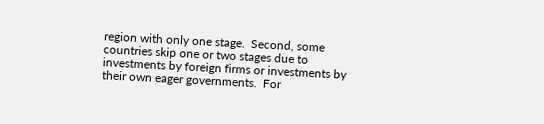region with only one stage.  Second, some countries skip one or two stages due to investments by foreign firms or investments by their own eager governments.  For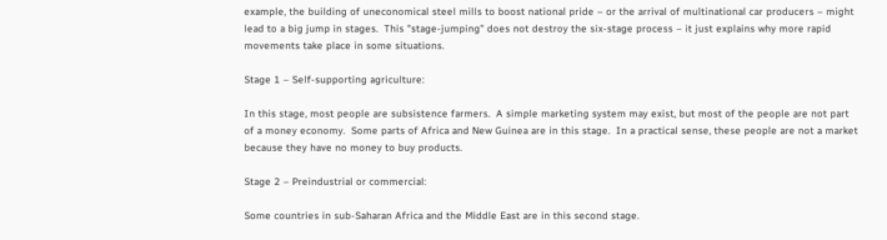example, the building of uneconomical steel mills to boost national pride – or the arrival of multinational car producers – might lead to a big jump in stages.  This "stage-jumping" does not destroy the six-stage process – it just explains why more rapid movements take place in some situations.

Stage 1 – Self-supporting agriculture:

In this stage, most people are subsistence farmers.  A simple marketing system may exist, but most of the people are not part of a money economy.  Some parts of Africa and New Guinea are in this stage.  In a practical sense, these people are not a market because they have no money to buy products.

Stage 2 – Preindustrial or commercial:

Some countries in sub-Saharan Africa and the Middle East are in this second stage.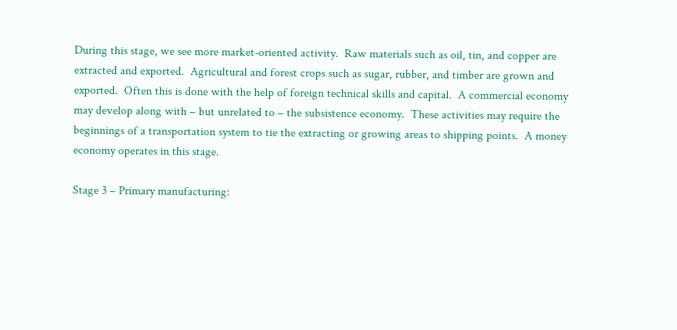During this stage, we see more market-oriented activity.  Raw materials such as oil, tin, and copper are extracted and exported.  Agricultural and forest crops such as sugar, rubber, and timber are grown and exported.  Often this is done with the help of foreign technical skills and capital.  A commercial economy may develop along with – but unrelated to – the subsistence economy.  These activities may require the beginnings of a transportation system to tie the extracting or growing areas to shipping points.  A money economy operates in this stage.

Stage 3 – Primary manufacturing: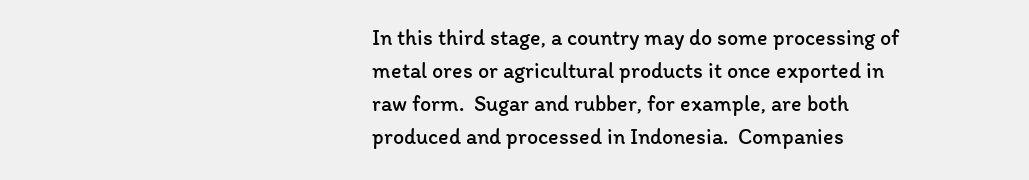In this third stage, a country may do some processing of metal ores or agricultural products it once exported in raw form.  Sugar and rubber, for example, are both produced and processed in Indonesia.  Companies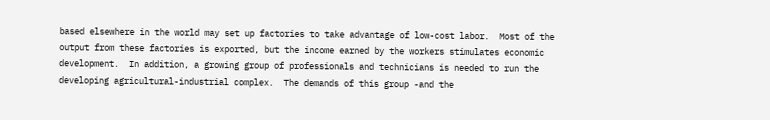based elsewhere in the world may set up factories to take advantage of low-cost labor.  Most of the output from these factories is exported, but the income earned by the workers stimulates economic development.  In addition, a growing group of professionals and technicians is needed to run the developing agricultural-industrial complex.  The demands of this group -and the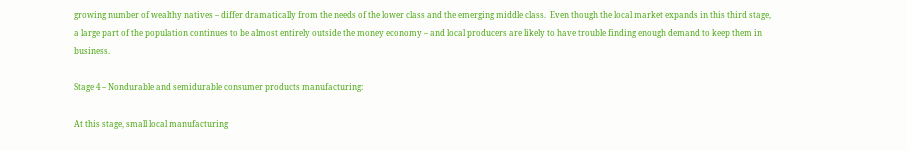growing number of wealthy natives – differ dramatically from the needs of the lower class and the emerging middle class.  Even though the local market expands in this third stage, a large part of the population continues to be almost entirely outside the money economy – and local producers are likely to have trouble finding enough demand to keep them in business.

Stage 4 – Nondurable and semidurable consumer products manufacturing:

At this stage, small local manufacturing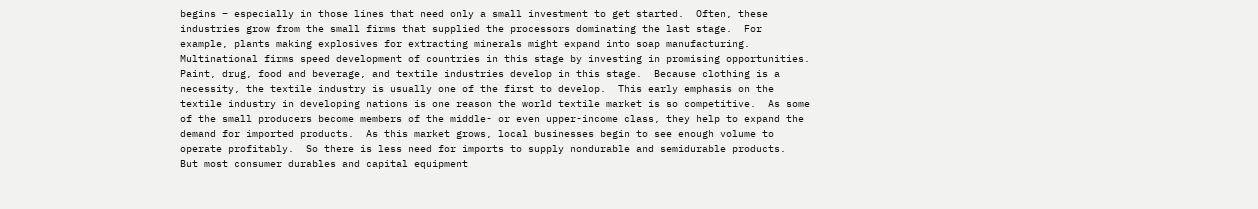begins – especially in those lines that need only a small investment to get started.  Often, these industries grow from the small firms that supplied the processors dominating the last stage.  For example, plants making explosives for extracting minerals might expand into soap manufacturing.  Multinational firms speed development of countries in this stage by investing in promising opportunities.  Paint, drug, food and beverage, and textile industries develop in this stage.  Because clothing is a necessity, the textile industry is usually one of the first to develop.  This early emphasis on the textile industry in developing nations is one reason the world textile market is so competitive.  As some of the small producers become members of the middle- or even upper-income class, they help to expand the demand for imported products.  As this market grows, local businesses begin to see enough volume to operate profitably.  So there is less need for imports to supply nondurable and semidurable products.  But most consumer durables and capital equipment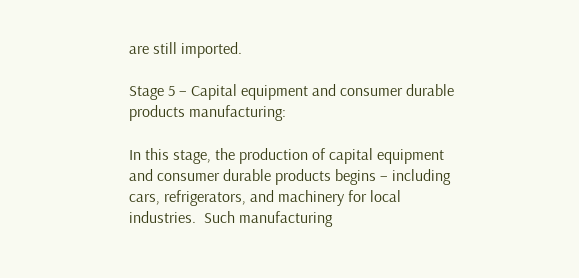are still imported.

Stage 5 – Capital equipment and consumer durable products manufacturing:

In this stage, the production of capital equipment and consumer durable products begins – including cars, refrigerators, and machinery for local industries.  Such manufacturing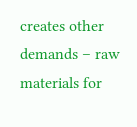creates other demands – raw materials for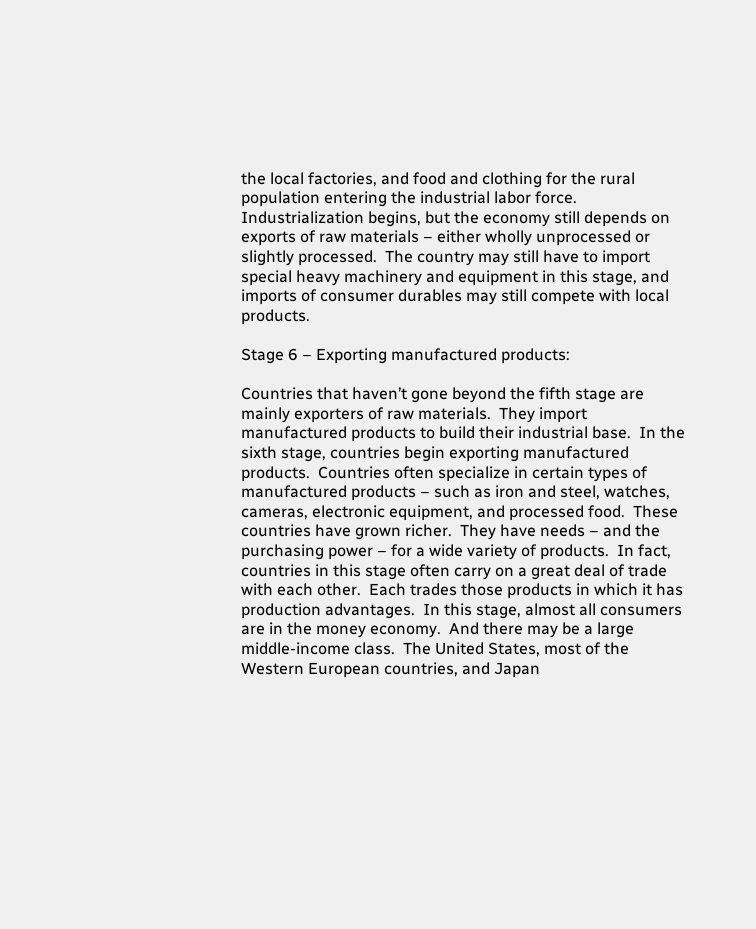the local factories, and food and clothing for the rural population entering the industrial labor force.  Industrialization begins, but the economy still depends on exports of raw materials – either wholly unprocessed or slightly processed.  The country may still have to import special heavy machinery and equipment in this stage, and imports of consumer durables may still compete with local products.

Stage 6 – Exporting manufactured products:

Countries that haven’t gone beyond the fifth stage are mainly exporters of raw materials.  They import manufactured products to build their industrial base.  In the sixth stage, countries begin exporting manufactured products.  Countries often specialize in certain types of manufactured products – such as iron and steel, watches, cameras, electronic equipment, and processed food.  These countries have grown richer.  They have needs – and the purchasing power – for a wide variety of products.  In fact, countries in this stage often carry on a great deal of trade with each other.  Each trades those products in which it has production advantages.  In this stage, almost all consumers are in the money economy.  And there may be a large middle-income class.  The United States, most of the Western European countries, and Japan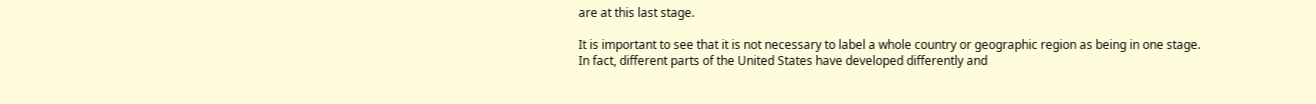are at this last stage.

It is important to see that it is not necessary to label a whole country or geographic region as being in one stage.  In fact, different parts of the United States have developed differently and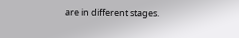are in different stages.